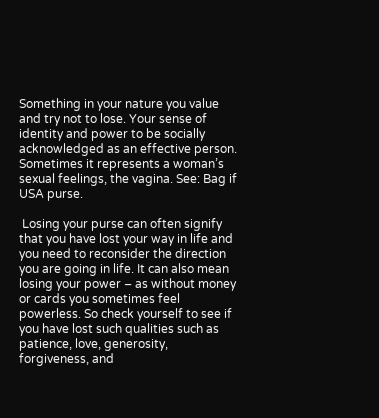Something in your nature you value and try not to lose. Your sense of identity and power to be socially acknowledged as an effective person. Sometimes it represents a woman’s sexual feelings, the vagina. See: Bag if USA purse.

 Losing your purse can often signify that you have lost your way in life and you need to reconsider the direction you are going in life. It can also mean losing your power – as without money or cards you sometimes feel powerless. So check yourself to see if you have lost such qualities such as patience, love, generosity, forgiveness, and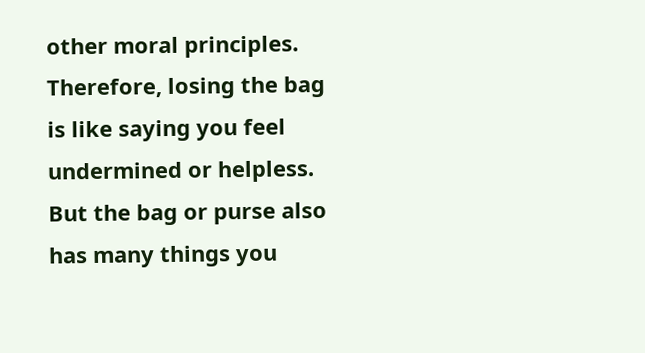other moral principles. Therefore, losing the bag is like saying you feel undermined or helpless. But the bag or purse also has many things you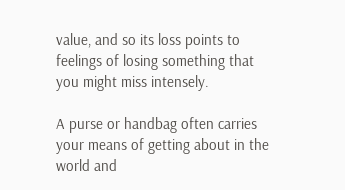value, and so its loss points to feelings of losing something that you might miss intensely.

A purse or handbag often carries your means of getting about in the world and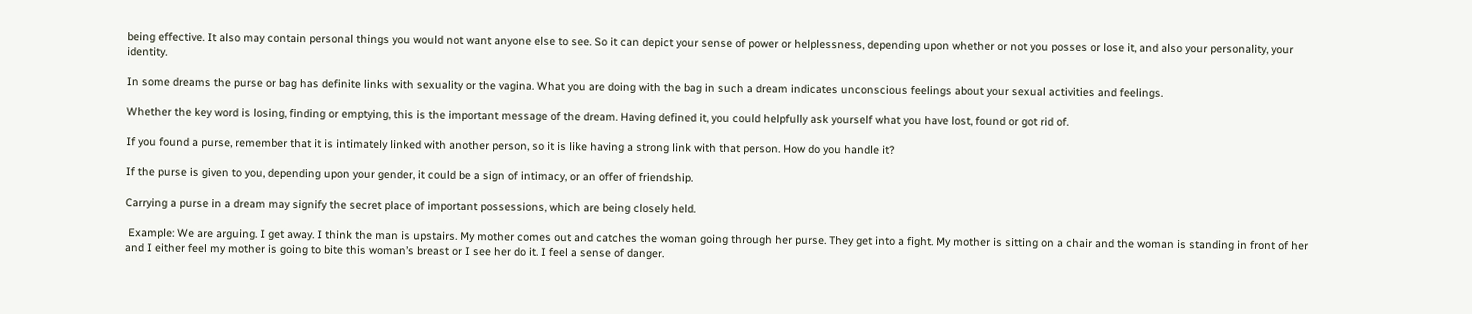being effective. It also may contain personal things you would not want anyone else to see. So it can depict your sense of power or helplessness, depending upon whether or not you posses or lose it, and also your personality, your identity.

In some dreams the purse or bag has definite links with sexuality or the vagina. What you are doing with the bag in such a dream indicates unconscious feelings about your sexual activities and feelings.

Whether the key word is losing, finding or emptying, this is the important message of the dream. Having defined it, you could helpfully ask yourself what you have lost, found or got rid of.

If you found a purse, remember that it is intimately linked with another person, so it is like having a strong link with that person. How do you handle it?

If the purse is given to you, depending upon your gender, it could be a sign of intimacy, or an offer of friendship.

Carrying a purse in a dream may signify the secret place of important possessions, which are being closely held.

 Example: We are arguing. I get away. I think the man is upstairs. My mother comes out and catches the woman going through her purse. They get into a fight. My mother is sitting on a chair and the woman is standing in front of her and I either feel my mother is going to bite this woman’s breast or I see her do it. I feel a sense of danger.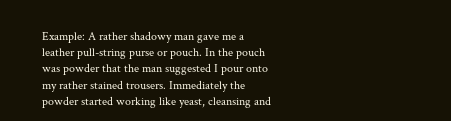Example: A rather shadowy man gave me a leather pull-string purse or pouch. In the pouch was powder that the man suggested I pour onto my rather stained trousers. Immediately the powder started working like yeast, cleansing and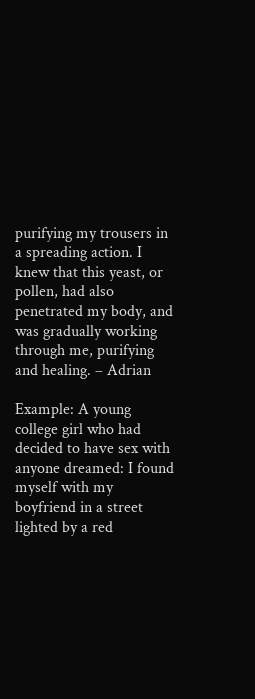purifying my trousers in a spreading action. I knew that this yeast, or pollen, had also penetrated my body, and was gradually working through me, purifying and healing. – Adrian

Example: A young college girl who had decided to have sex with anyone dreamed: I found myself with my boyfriend in a street lighted by a red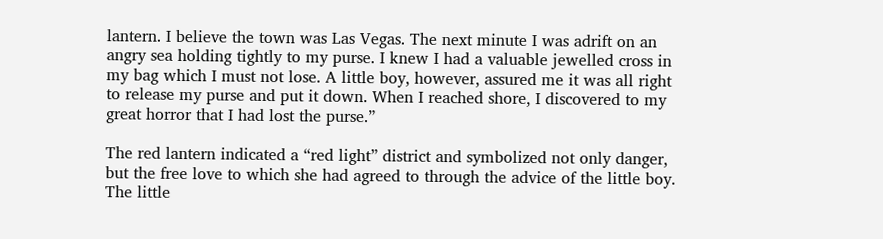lantern. I believe the town was Las Vegas. The next minute I was adrift on an angry sea holding tightly to my purse. I knew I had a valuable jewelled cross in my bag which I must not lose. A little boy, however, assured me it was all right to release my purse and put it down. When I reached shore, I discovered to my great horror that I had lost the purse.”

The red lantern indicated a “red light” district and symbolized not only danger, but the free love to which she had agreed to through the advice of the little boy. The little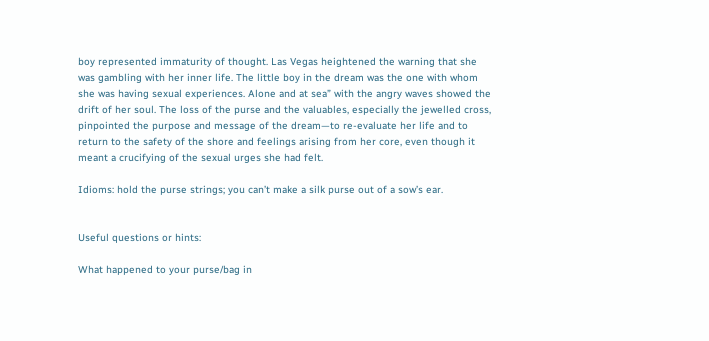boy represented immaturity of thought. Las Vegas heightened the warning that she was gambling with her inner life. The little boy in the dream was the one with whom she was having sexual experiences. Alone and at sea” with the angry waves showed the drift of her soul. The loss of the purse and the valuables, especially the jewelled cross, pinpointed the purpose and message of the dream—to re-evaluate her life and to return to the safety of the shore and feelings arising from her core, even though it meant a crucifying of the sexual urges she had felt.

Idioms: hold the purse strings; you can’t make a silk purse out of a sow’s ear.


Useful questions or hints:

What happened to your purse/bag in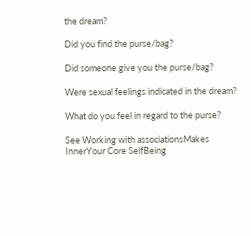the dream?

Did you find the purse/bag?

Did someone give you the purse/bag?

Were sexual feelings indicated in the dream?

What do you feel in regard to the purse?

See Working with associationsMakes InnerYour Core SelfBeing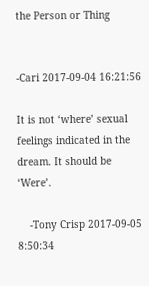the Person or Thing


-Cari 2017-09-04 16:21:56

It is not ‘where’ sexual feelings indicated in the dream. It should be ‘Were’.

    -Tony Crisp 2017-09-05 8:50:34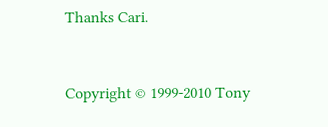Thanks Cari.


Copyright © 1999-2010 Tony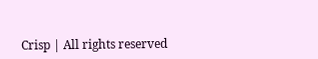Crisp | All rights reserved